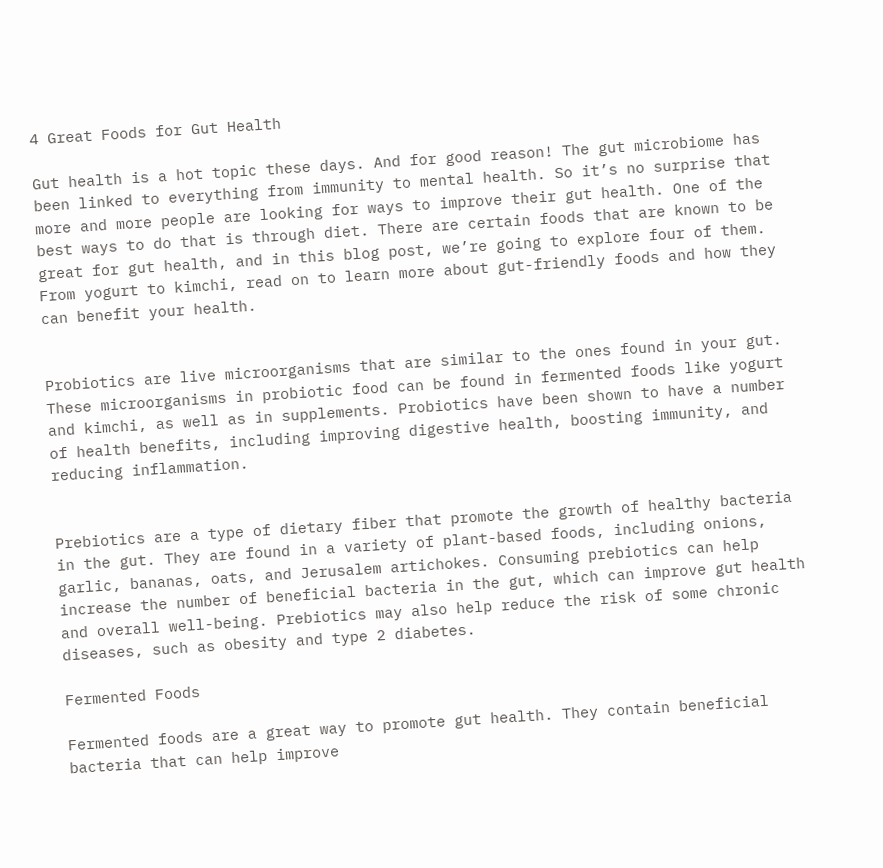4 Great Foods for Gut Health

Gut health is a hot topic these days. And for good reason! The gut microbiome has been linked to everything from immunity to mental health. So it’s no surprise that more and more people are looking for ways to improve their gut health. One of the best ways to do that is through diet. There are certain foods that are known to be great for gut health, and in this blog post, we’re going to explore four of them. From yogurt to kimchi, read on to learn more about gut-friendly foods and how they can benefit your health.


Probiotics are live microorganisms that are similar to the ones found in your gut. These microorganisms in probiotic food can be found in fermented foods like yogurt and kimchi, as well as in supplements. Probiotics have been shown to have a number of health benefits, including improving digestive health, boosting immunity, and reducing inflammation.


Prebiotics are a type of dietary fiber that promote the growth of healthy bacteria in the gut. They are found in a variety of plant-based foods, including onions, garlic, bananas, oats, and Jerusalem artichokes. Consuming prebiotics can help increase the number of beneficial bacteria in the gut, which can improve gut health and overall well-being. Prebiotics may also help reduce the risk of some chronic diseases, such as obesity and type 2 diabetes.

Fermented Foods

Fermented foods are a great way to promote gut health. They contain beneficial bacteria that can help improve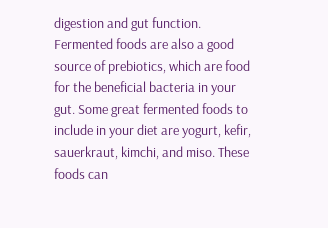digestion and gut function. Fermented foods are also a good source of prebiotics, which are food for the beneficial bacteria in your gut. Some great fermented foods to include in your diet are yogurt, kefir, sauerkraut, kimchi, and miso. These foods can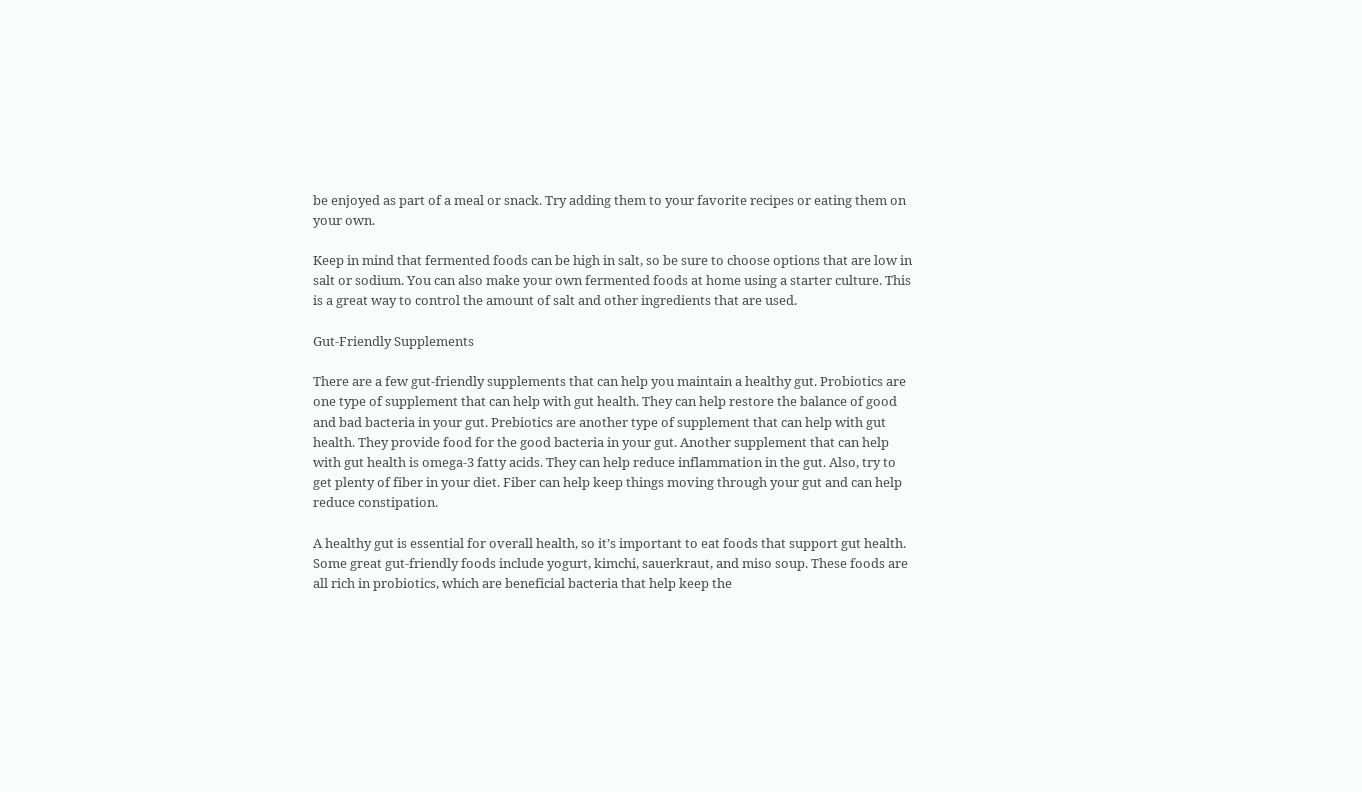be enjoyed as part of a meal or snack. Try adding them to your favorite recipes or eating them on your own.

Keep in mind that fermented foods can be high in salt, so be sure to choose options that are low in salt or sodium. You can also make your own fermented foods at home using a starter culture. This is a great way to control the amount of salt and other ingredients that are used.

Gut-Friendly Supplements

There are a few gut-friendly supplements that can help you maintain a healthy gut. Probiotics are one type of supplement that can help with gut health. They can help restore the balance of good and bad bacteria in your gut. Prebiotics are another type of supplement that can help with gut health. They provide food for the good bacteria in your gut. Another supplement that can help with gut health is omega-3 fatty acids. They can help reduce inflammation in the gut. Also, try to get plenty of fiber in your diet. Fiber can help keep things moving through your gut and can help reduce constipation.

A healthy gut is essential for overall health, so it’s important to eat foods that support gut health. Some great gut-friendly foods include yogurt, kimchi, sauerkraut, and miso soup. These foods are all rich in probiotics, which are beneficial bacteria that help keep the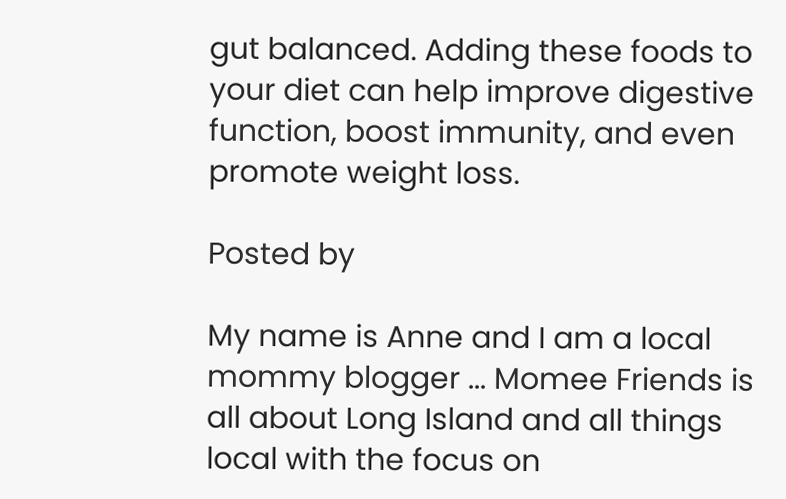gut balanced. Adding these foods to your diet can help improve digestive function, boost immunity, and even promote weight loss.

Posted by

My name is Anne and I am a local mommy blogger ... Momee Friends is all about Long Island and all things local with the focus on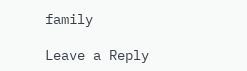family

Leave a Reply